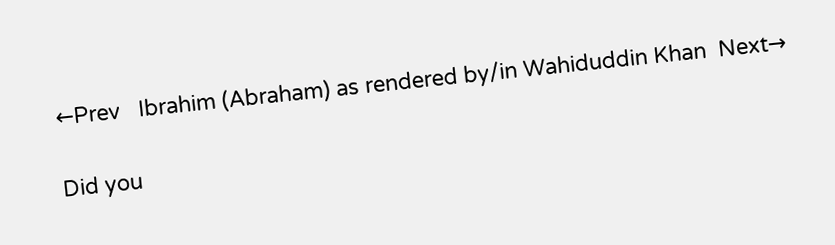←Prev   Ibrahim (Abraham) as rendered by/in Wahiduddin Khan  Next→

Did you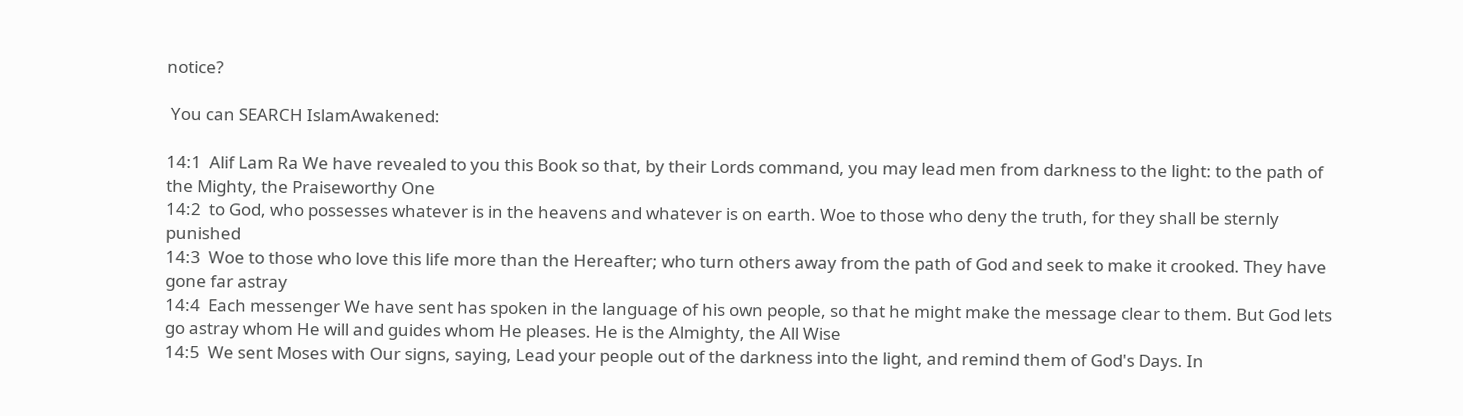notice?

 You can SEARCH IslamAwakened:

14:1  Alif Lam Ra We have revealed to you this Book so that, by their Lords command, you may lead men from darkness to the light: to the path of the Mighty, the Praiseworthy One
14:2  to God, who possesses whatever is in the heavens and whatever is on earth. Woe to those who deny the truth, for they shall be sternly punished
14:3  Woe to those who love this life more than the Hereafter; who turn others away from the path of God and seek to make it crooked. They have gone far astray
14:4  Each messenger We have sent has spoken in the language of his own people, so that he might make the message clear to them. But God lets go astray whom He will and guides whom He pleases. He is the Almighty, the All Wise
14:5  We sent Moses with Our signs, saying, Lead your people out of the darkness into the light, and remind them of God's Days. In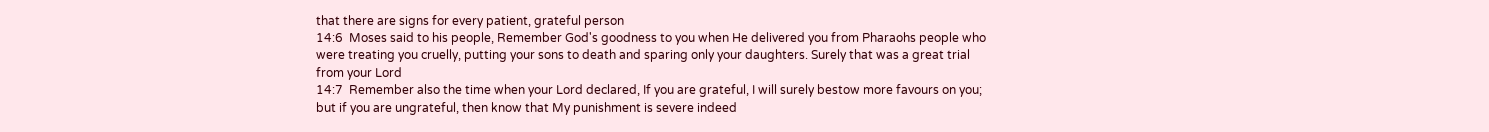that there are signs for every patient, grateful person
14:6  Moses said to his people, Remember God's goodness to you when He delivered you from Pharaohs people who were treating you cruelly, putting your sons to death and sparing only your daughters. Surely that was a great trial from your Lord
14:7  Remember also the time when your Lord declared, If you are grateful, I will surely bestow more favours on you; but if you are ungrateful, then know that My punishment is severe indeed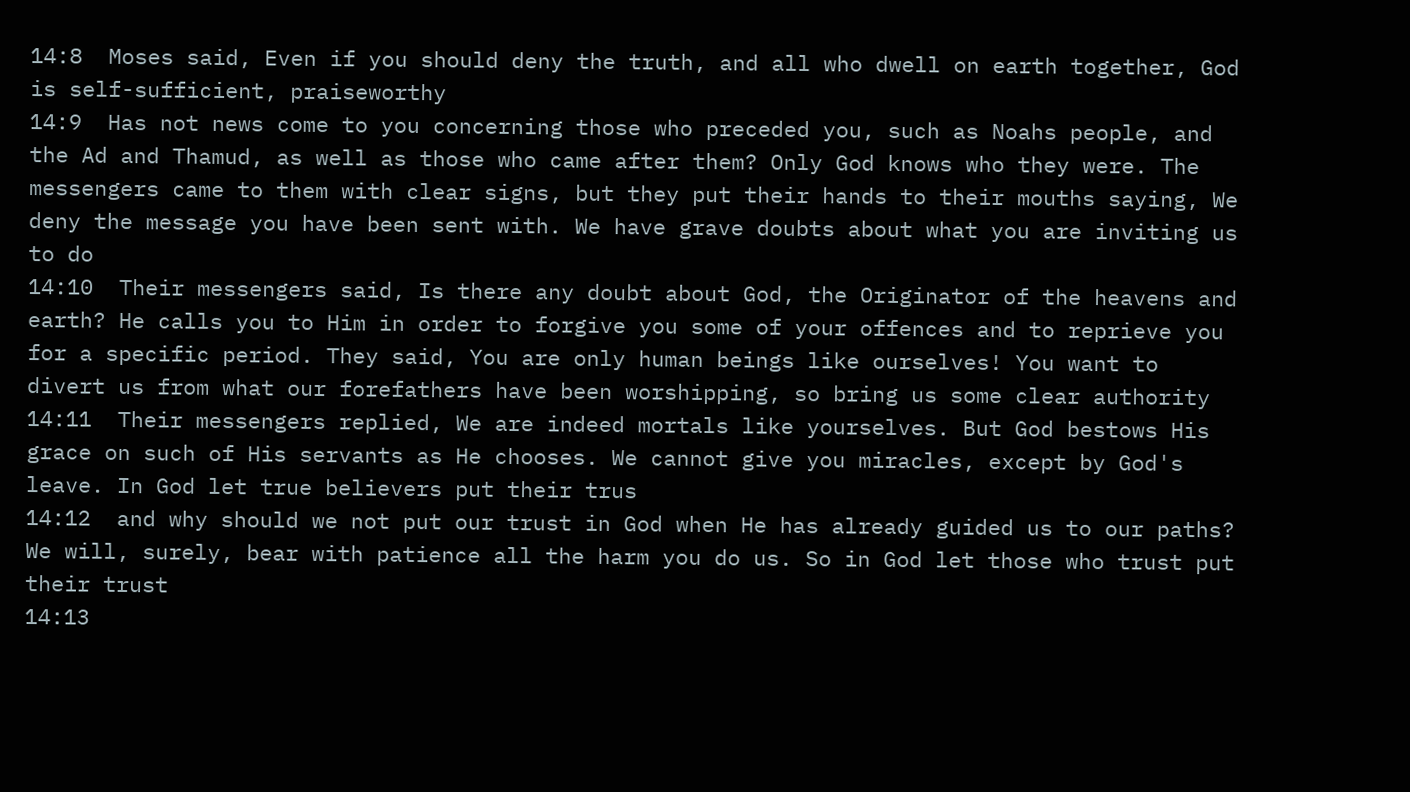14:8  Moses said, Even if you should deny the truth, and all who dwell on earth together, God is self-sufficient, praiseworthy
14:9  Has not news come to you concerning those who preceded you, such as Noahs people, and the Ad and Thamud, as well as those who came after them? Only God knows who they were. The messengers came to them with clear signs, but they put their hands to their mouths saying, We deny the message you have been sent with. We have grave doubts about what you are inviting us to do
14:10  Their messengers said, Is there any doubt about God, the Originator of the heavens and earth? He calls you to Him in order to forgive you some of your offences and to reprieve you for a specific period. They said, You are only human beings like ourselves! You want to divert us from what our forefathers have been worshipping, so bring us some clear authority
14:11  Their messengers replied, We are indeed mortals like yourselves. But God bestows His grace on such of His servants as He chooses. We cannot give you miracles, except by God's leave. In God let true believers put their trus
14:12  and why should we not put our trust in God when He has already guided us to our paths? We will, surely, bear with patience all the harm you do us. So in God let those who trust put their trust
14:13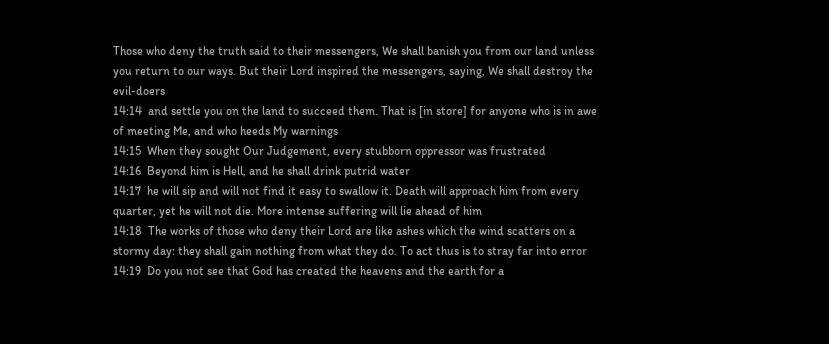Those who deny the truth said to their messengers, We shall banish you from our land unless you return to our ways. But their Lord inspired the messengers, saying, We shall destroy the evil-doers
14:14  and settle you on the land to succeed them. That is [in store] for anyone who is in awe of meeting Me, and who heeds My warnings
14:15  When they sought Our Judgement, every stubborn oppressor was frustrated
14:16  Beyond him is Hell, and he shall drink putrid water
14:17  he will sip and will not find it easy to swallow it. Death will approach him from every quarter, yet he will not die. More intense suffering will lie ahead of him
14:18  The works of those who deny their Lord are like ashes which the wind scatters on a stormy day: they shall gain nothing from what they do. To act thus is to stray far into error
14:19  Do you not see that God has created the heavens and the earth for a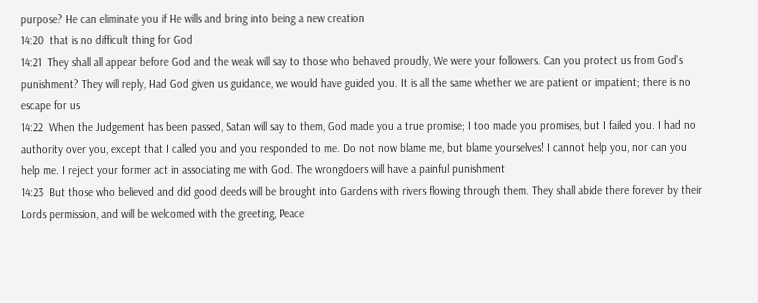purpose? He can eliminate you if He wills and bring into being a new creation
14:20  that is no difficult thing for God
14:21  They shall all appear before God and the weak will say to those who behaved proudly, We were your followers. Can you protect us from God's punishment? They will reply, Had God given us guidance, we would have guided you. It is all the same whether we are patient or impatient; there is no escape for us
14:22  When the Judgement has been passed, Satan will say to them, God made you a true promise; I too made you promises, but I failed you. I had no authority over you, except that I called you and you responded to me. Do not now blame me, but blame yourselves! I cannot help you, nor can you help me. I reject your former act in associating me with God. The wrongdoers will have a painful punishment
14:23  But those who believed and did good deeds will be brought into Gardens with rivers flowing through them. They shall abide there forever by their Lords permission, and will be welcomed with the greeting, Peace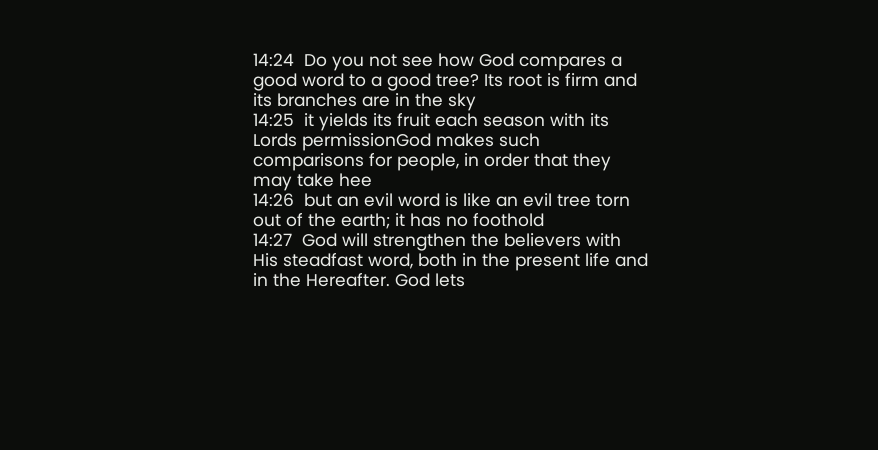14:24  Do you not see how God compares a good word to a good tree? Its root is firm and its branches are in the sky
14:25  it yields its fruit each season with its Lords permissionGod makes such comparisons for people, in order that they may take hee
14:26  but an evil word is like an evil tree torn out of the earth; it has no foothold
14:27  God will strengthen the believers with His steadfast word, both in the present life and in the Hereafter. God lets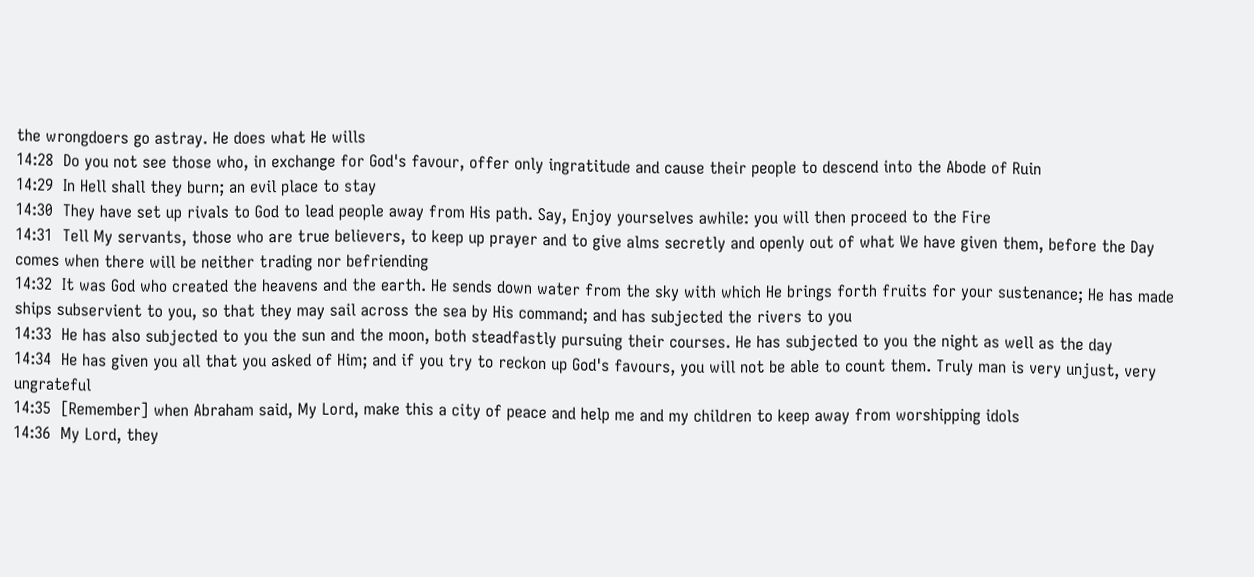the wrongdoers go astray. He does what He wills
14:28  Do you not see those who, in exchange for God's favour, offer only ingratitude and cause their people to descend into the Abode of Ruin
14:29  In Hell shall they burn; an evil place to stay
14:30  They have set up rivals to God to lead people away from His path. Say, Enjoy yourselves awhile: you will then proceed to the Fire
14:31  Tell My servants, those who are true believers, to keep up prayer and to give alms secretly and openly out of what We have given them, before the Day comes when there will be neither trading nor befriending
14:32  It was God who created the heavens and the earth. He sends down water from the sky with which He brings forth fruits for your sustenance; He has made ships subservient to you, so that they may sail across the sea by His command; and has subjected the rivers to you
14:33  He has also subjected to you the sun and the moon, both steadfastly pursuing their courses. He has subjected to you the night as well as the day
14:34  He has given you all that you asked of Him; and if you try to reckon up God's favours, you will not be able to count them. Truly man is very unjust, very ungrateful
14:35  [Remember] when Abraham said, My Lord, make this a city of peace and help me and my children to keep away from worshipping idols
14:36  My Lord, they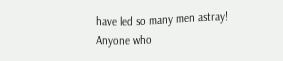have led so many men astray! Anyone who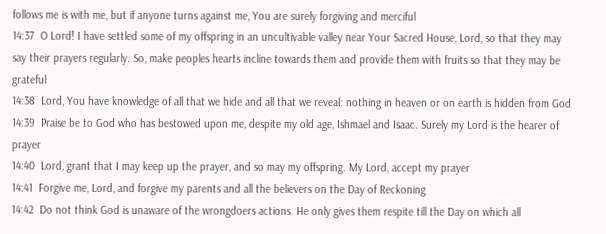follows me is with me, but if anyone turns against me, You are surely forgiving and merciful
14:37  O Lord! I have settled some of my offspring in an uncultivable valley near Your Sacred House, Lord, so that they may say their prayers regularly. So, make peoples hearts incline towards them and provide them with fruits so that they may be grateful
14:38  Lord, You have knowledge of all that we hide and all that we reveal: nothing in heaven or on earth is hidden from God
14:39  Praise be to God who has bestowed upon me, despite my old age, Ishmael and Isaac. Surely my Lord is the hearer of prayer
14:40  Lord, grant that I may keep up the prayer, and so may my offspring. My Lord, accept my prayer
14:41  Forgive me, Lord, and forgive my parents and all the believers on the Day of Reckoning
14:42  Do not think God is unaware of the wrongdoers actions. He only gives them respite till the Day on which all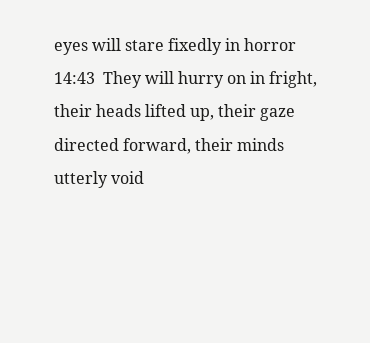eyes will stare fixedly in horror
14:43  They will hurry on in fright, their heads lifted up, their gaze directed forward, their minds utterly void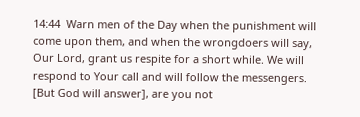14:44  Warn men of the Day when the punishment will come upon them, and when the wrongdoers will say, Our Lord, grant us respite for a short while. We will respond to Your call and will follow the messengers. [But God will answer], are you not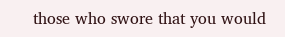those who swore that you would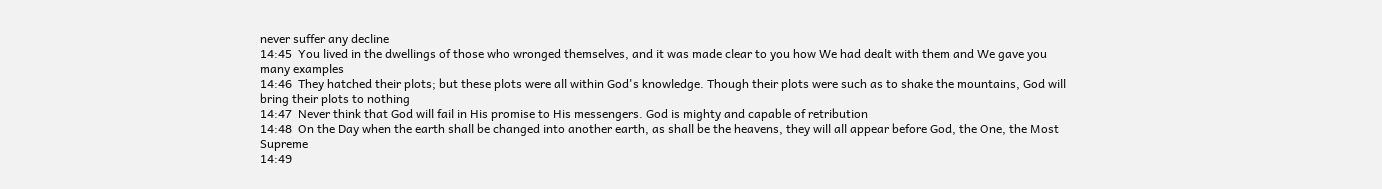never suffer any decline
14:45  You lived in the dwellings of those who wronged themselves, and it was made clear to you how We had dealt with them and We gave you many examples
14:46  They hatched their plots; but these plots were all within God's knowledge. Though their plots were such as to shake the mountains, God will bring their plots to nothing
14:47  Never think that God will fail in His promise to His messengers. God is mighty and capable of retribution
14:48  On the Day when the earth shall be changed into another earth, as shall be the heavens, they will all appear before God, the One, the Most Supreme
14:49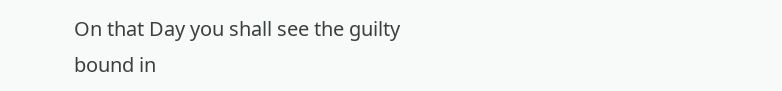On that Day you shall see the guilty bound in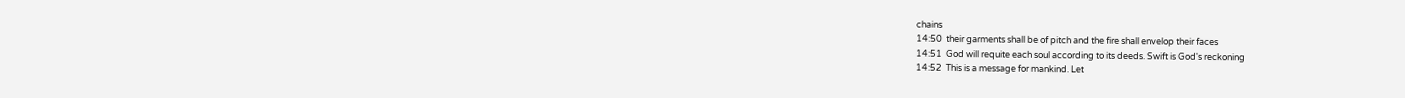chains
14:50  their garments shall be of pitch and the fire shall envelop their faces
14:51  God will requite each soul according to its deeds. Swift is God's reckoning
14:52  This is a message for mankind. Let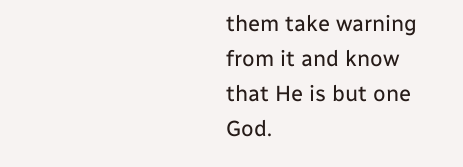them take warning from it and know that He is but one God.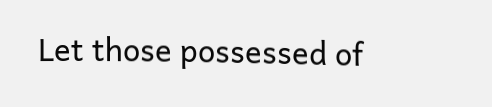Let those possessed of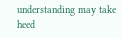understanding may take heed